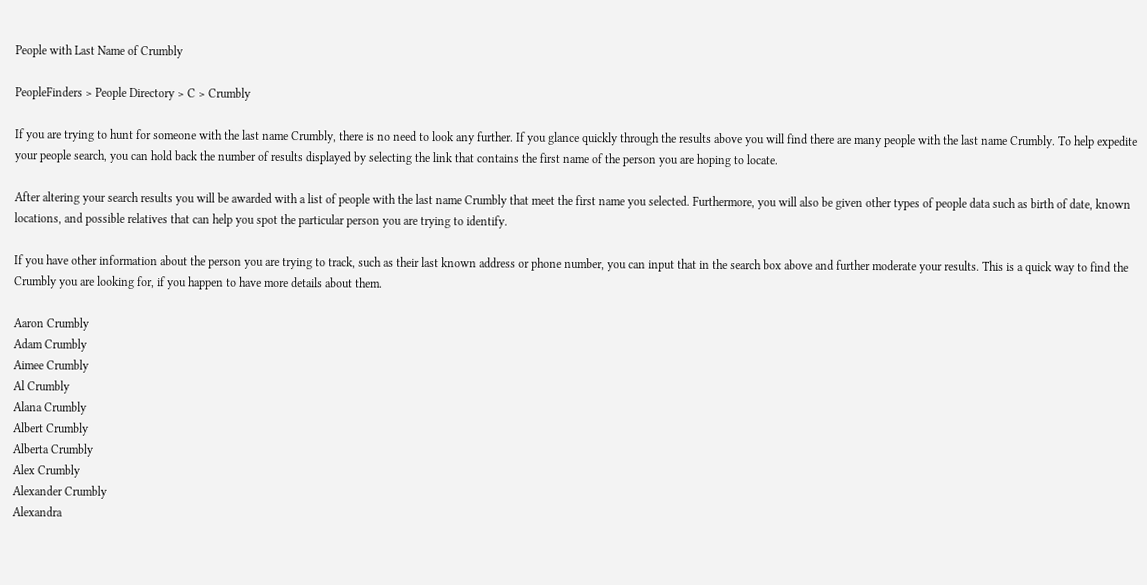People with Last Name of Crumbly

PeopleFinders > People Directory > C > Crumbly

If you are trying to hunt for someone with the last name Crumbly, there is no need to look any further. If you glance quickly through the results above you will find there are many people with the last name Crumbly. To help expedite your people search, you can hold back the number of results displayed by selecting the link that contains the first name of the person you are hoping to locate.

After altering your search results you will be awarded with a list of people with the last name Crumbly that meet the first name you selected. Furthermore, you will also be given other types of people data such as birth of date, known locations, and possible relatives that can help you spot the particular person you are trying to identify.

If you have other information about the person you are trying to track, such as their last known address or phone number, you can input that in the search box above and further moderate your results. This is a quick way to find the Crumbly you are looking for, if you happen to have more details about them.

Aaron Crumbly
Adam Crumbly
Aimee Crumbly
Al Crumbly
Alana Crumbly
Albert Crumbly
Alberta Crumbly
Alex Crumbly
Alexander Crumbly
Alexandra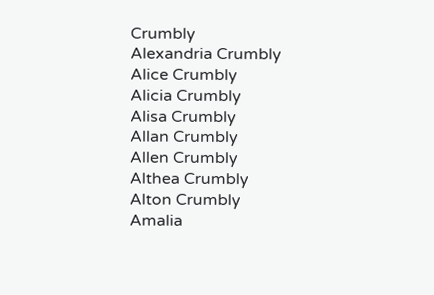Crumbly
Alexandria Crumbly
Alice Crumbly
Alicia Crumbly
Alisa Crumbly
Allan Crumbly
Allen Crumbly
Althea Crumbly
Alton Crumbly
Amalia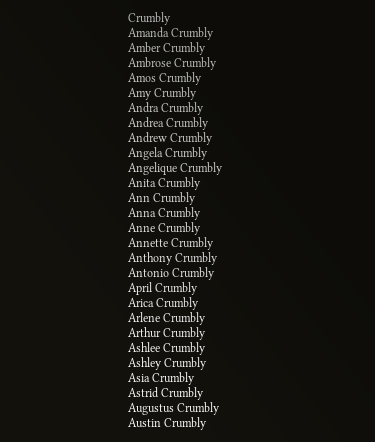Crumbly
Amanda Crumbly
Amber Crumbly
Ambrose Crumbly
Amos Crumbly
Amy Crumbly
Andra Crumbly
Andrea Crumbly
Andrew Crumbly
Angela Crumbly
Angelique Crumbly
Anita Crumbly
Ann Crumbly
Anna Crumbly
Anne Crumbly
Annette Crumbly
Anthony Crumbly
Antonio Crumbly
April Crumbly
Arica Crumbly
Arlene Crumbly
Arthur Crumbly
Ashlee Crumbly
Ashley Crumbly
Asia Crumbly
Astrid Crumbly
Augustus Crumbly
Austin Crumbly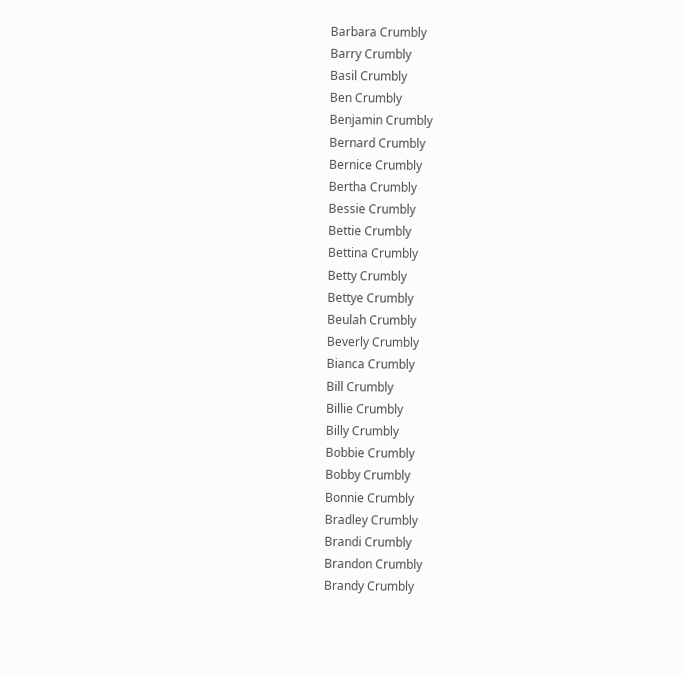Barbara Crumbly
Barry Crumbly
Basil Crumbly
Ben Crumbly
Benjamin Crumbly
Bernard Crumbly
Bernice Crumbly
Bertha Crumbly
Bessie Crumbly
Bettie Crumbly
Bettina Crumbly
Betty Crumbly
Bettye Crumbly
Beulah Crumbly
Beverly Crumbly
Bianca Crumbly
Bill Crumbly
Billie Crumbly
Billy Crumbly
Bobbie Crumbly
Bobby Crumbly
Bonnie Crumbly
Bradley Crumbly
Brandi Crumbly
Brandon Crumbly
Brandy Crumbly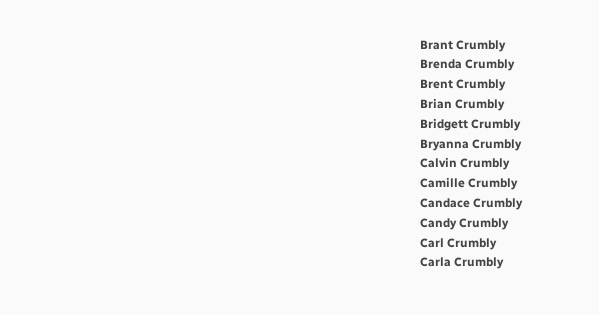Brant Crumbly
Brenda Crumbly
Brent Crumbly
Brian Crumbly
Bridgett Crumbly
Bryanna Crumbly
Calvin Crumbly
Camille Crumbly
Candace Crumbly
Candy Crumbly
Carl Crumbly
Carla Crumbly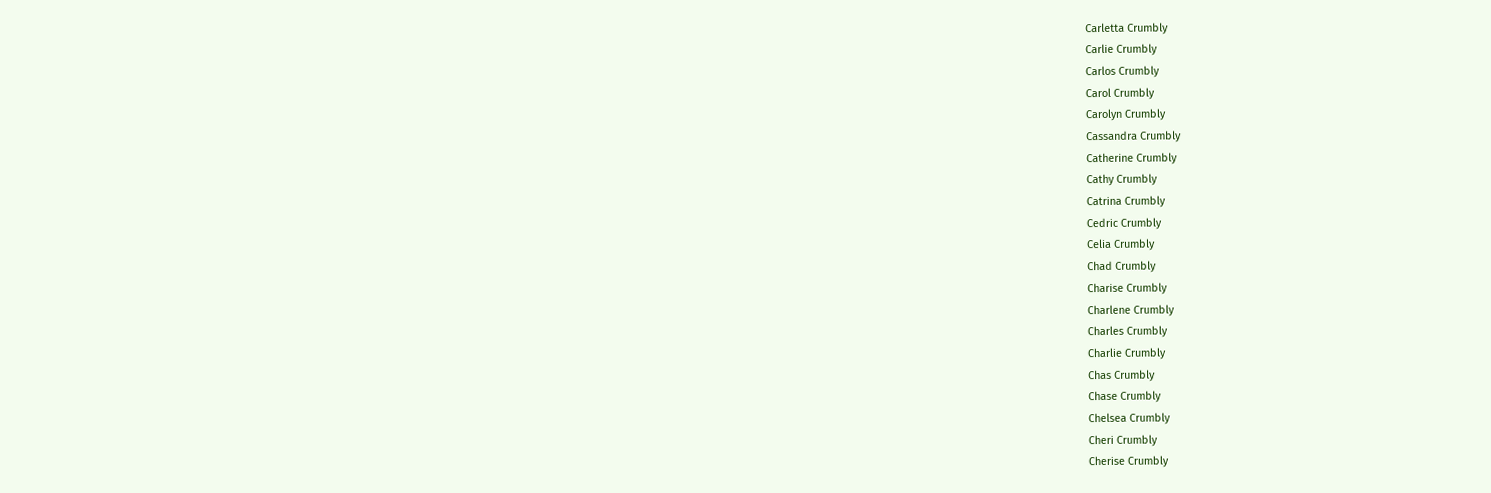Carletta Crumbly
Carlie Crumbly
Carlos Crumbly
Carol Crumbly
Carolyn Crumbly
Cassandra Crumbly
Catherine Crumbly
Cathy Crumbly
Catrina Crumbly
Cedric Crumbly
Celia Crumbly
Chad Crumbly
Charise Crumbly
Charlene Crumbly
Charles Crumbly
Charlie Crumbly
Chas Crumbly
Chase Crumbly
Chelsea Crumbly
Cheri Crumbly
Cherise Crumbly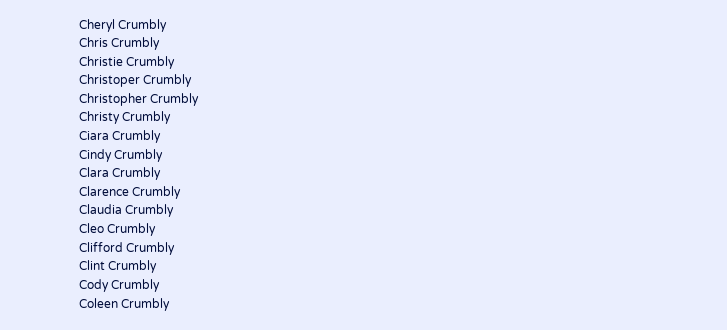Cheryl Crumbly
Chris Crumbly
Christie Crumbly
Christoper Crumbly
Christopher Crumbly
Christy Crumbly
Ciara Crumbly
Cindy Crumbly
Clara Crumbly
Clarence Crumbly
Claudia Crumbly
Cleo Crumbly
Clifford Crumbly
Clint Crumbly
Cody Crumbly
Coleen Crumbly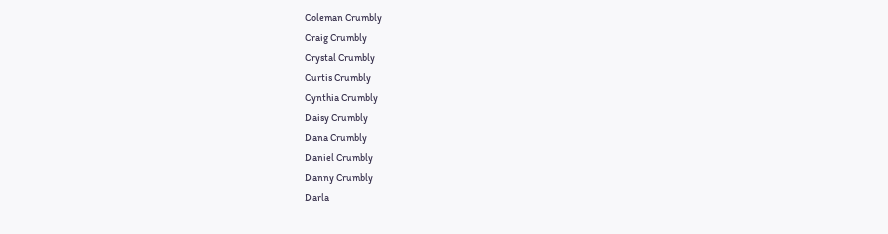Coleman Crumbly
Craig Crumbly
Crystal Crumbly
Curtis Crumbly
Cynthia Crumbly
Daisy Crumbly
Dana Crumbly
Daniel Crumbly
Danny Crumbly
Darla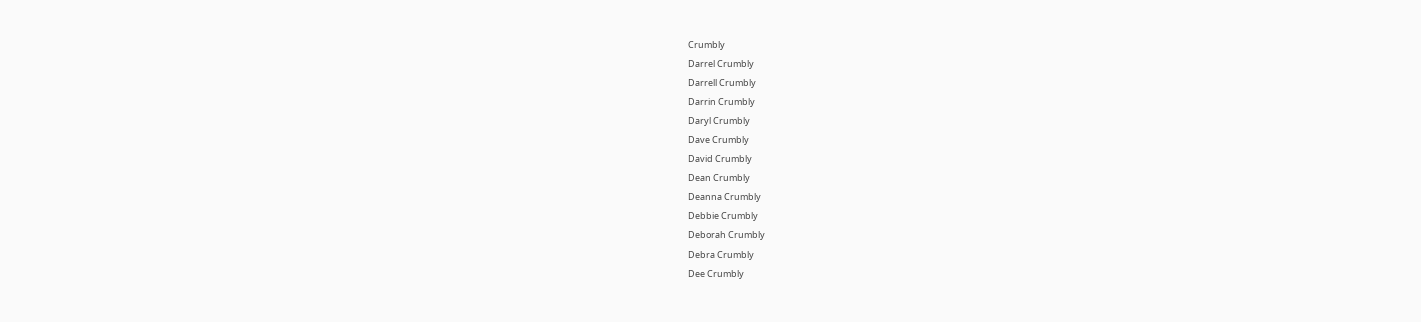Crumbly
Darrel Crumbly
Darrell Crumbly
Darrin Crumbly
Daryl Crumbly
Dave Crumbly
David Crumbly
Dean Crumbly
Deanna Crumbly
Debbie Crumbly
Deborah Crumbly
Debra Crumbly
Dee Crumbly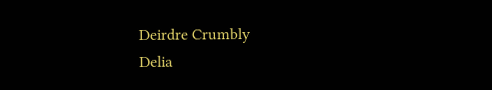Deirdre Crumbly
Delia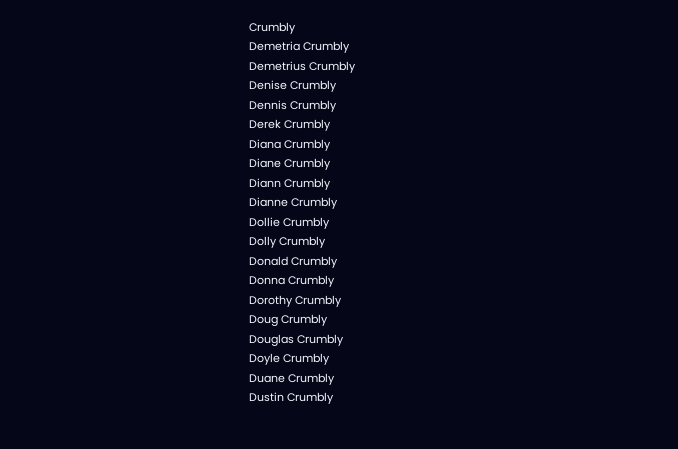Crumbly
Demetria Crumbly
Demetrius Crumbly
Denise Crumbly
Dennis Crumbly
Derek Crumbly
Diana Crumbly
Diane Crumbly
Diann Crumbly
Dianne Crumbly
Dollie Crumbly
Dolly Crumbly
Donald Crumbly
Donna Crumbly
Dorothy Crumbly
Doug Crumbly
Douglas Crumbly
Doyle Crumbly
Duane Crumbly
Dustin Crumbly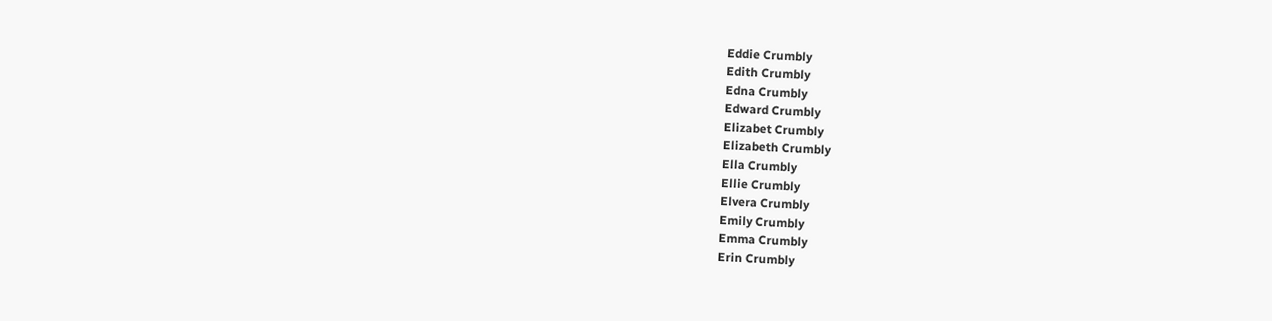Eddie Crumbly
Edith Crumbly
Edna Crumbly
Edward Crumbly
Elizabet Crumbly
Elizabeth Crumbly
Ella Crumbly
Ellie Crumbly
Elvera Crumbly
Emily Crumbly
Emma Crumbly
Erin Crumbly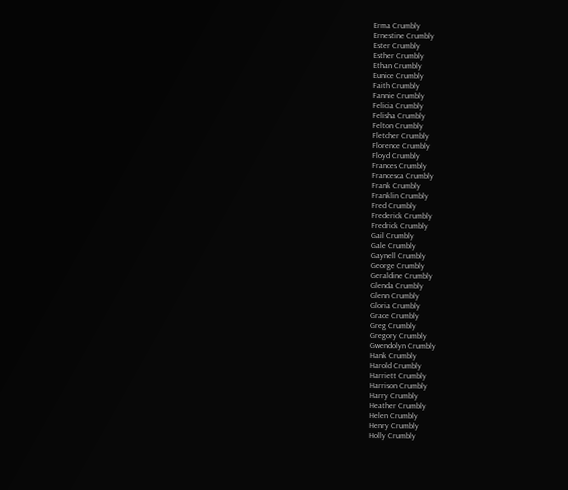Erma Crumbly
Ernestine Crumbly
Ester Crumbly
Esther Crumbly
Ethan Crumbly
Eunice Crumbly
Faith Crumbly
Fannie Crumbly
Felicia Crumbly
Felisha Crumbly
Felton Crumbly
Fletcher Crumbly
Florence Crumbly
Floyd Crumbly
Frances Crumbly
Francesca Crumbly
Frank Crumbly
Franklin Crumbly
Fred Crumbly
Frederick Crumbly
Fredrick Crumbly
Gail Crumbly
Gale Crumbly
Gaynell Crumbly
George Crumbly
Geraldine Crumbly
Glenda Crumbly
Glenn Crumbly
Gloria Crumbly
Grace Crumbly
Greg Crumbly
Gregory Crumbly
Gwendolyn Crumbly
Hank Crumbly
Harold Crumbly
Harriett Crumbly
Harrison Crumbly
Harry Crumbly
Heather Crumbly
Helen Crumbly
Henry Crumbly
Holly Crumbly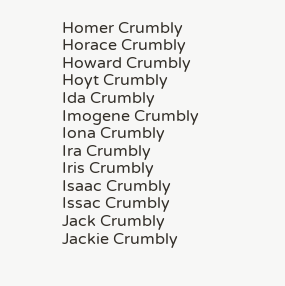Homer Crumbly
Horace Crumbly
Howard Crumbly
Hoyt Crumbly
Ida Crumbly
Imogene Crumbly
Iona Crumbly
Ira Crumbly
Iris Crumbly
Isaac Crumbly
Issac Crumbly
Jack Crumbly
Jackie Crumbly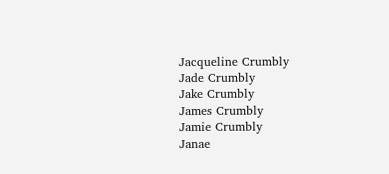Jacqueline Crumbly
Jade Crumbly
Jake Crumbly
James Crumbly
Jamie Crumbly
Janae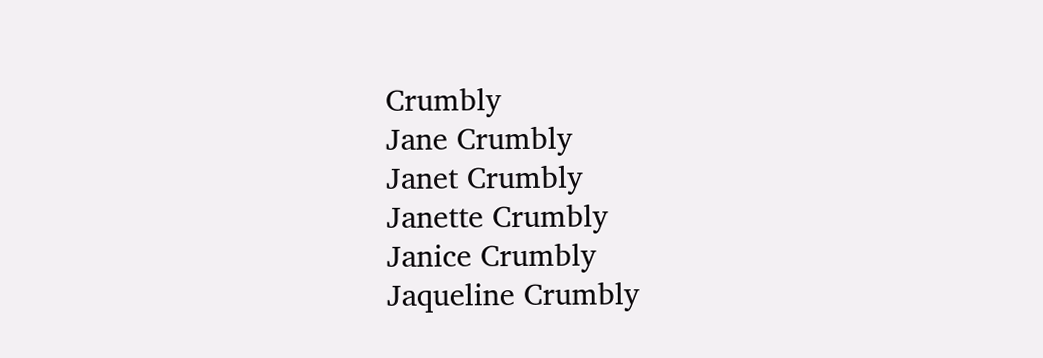Crumbly
Jane Crumbly
Janet Crumbly
Janette Crumbly
Janice Crumbly
Jaqueline Crumbly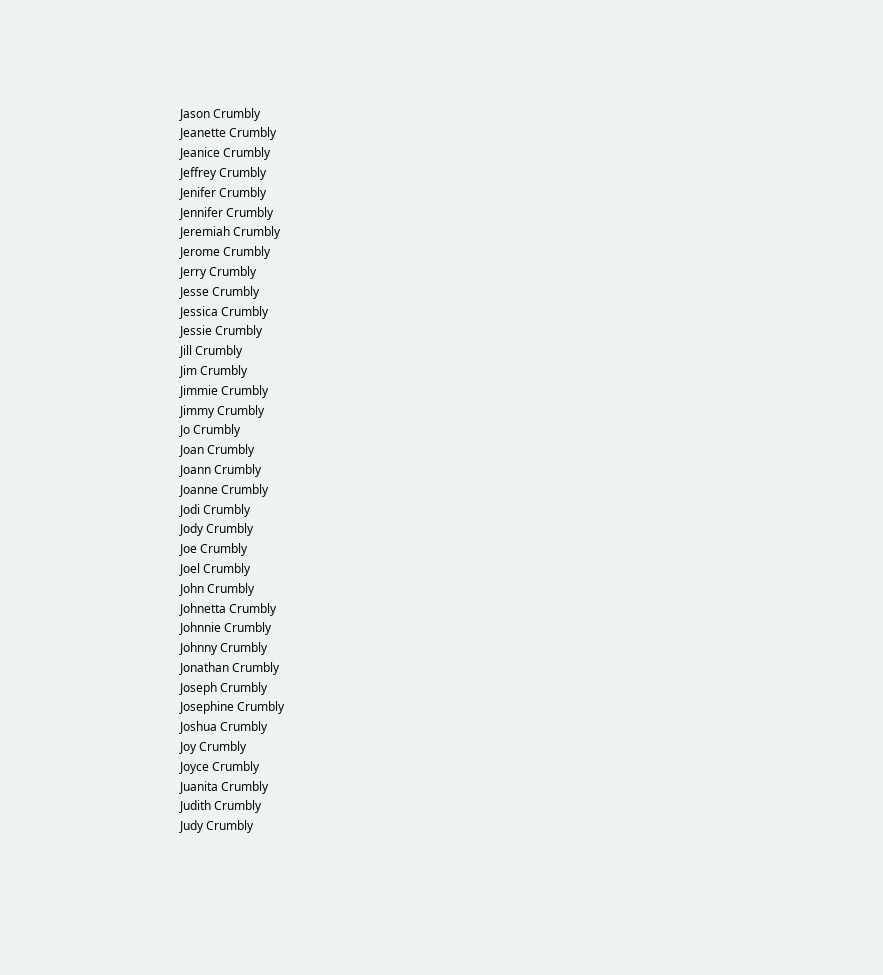Jason Crumbly
Jeanette Crumbly
Jeanice Crumbly
Jeffrey Crumbly
Jenifer Crumbly
Jennifer Crumbly
Jeremiah Crumbly
Jerome Crumbly
Jerry Crumbly
Jesse Crumbly
Jessica Crumbly
Jessie Crumbly
Jill Crumbly
Jim Crumbly
Jimmie Crumbly
Jimmy Crumbly
Jo Crumbly
Joan Crumbly
Joann Crumbly
Joanne Crumbly
Jodi Crumbly
Jody Crumbly
Joe Crumbly
Joel Crumbly
John Crumbly
Johnetta Crumbly
Johnnie Crumbly
Johnny Crumbly
Jonathan Crumbly
Joseph Crumbly
Josephine Crumbly
Joshua Crumbly
Joy Crumbly
Joyce Crumbly
Juanita Crumbly
Judith Crumbly
Judy Crumbly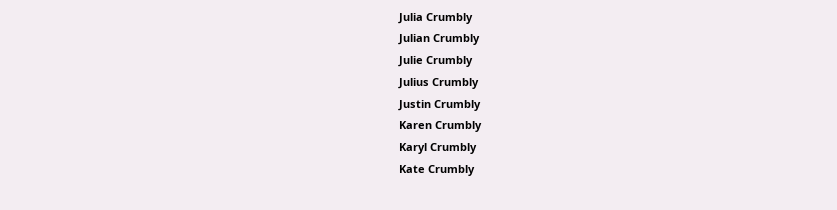Julia Crumbly
Julian Crumbly
Julie Crumbly
Julius Crumbly
Justin Crumbly
Karen Crumbly
Karyl Crumbly
Kate Crumbly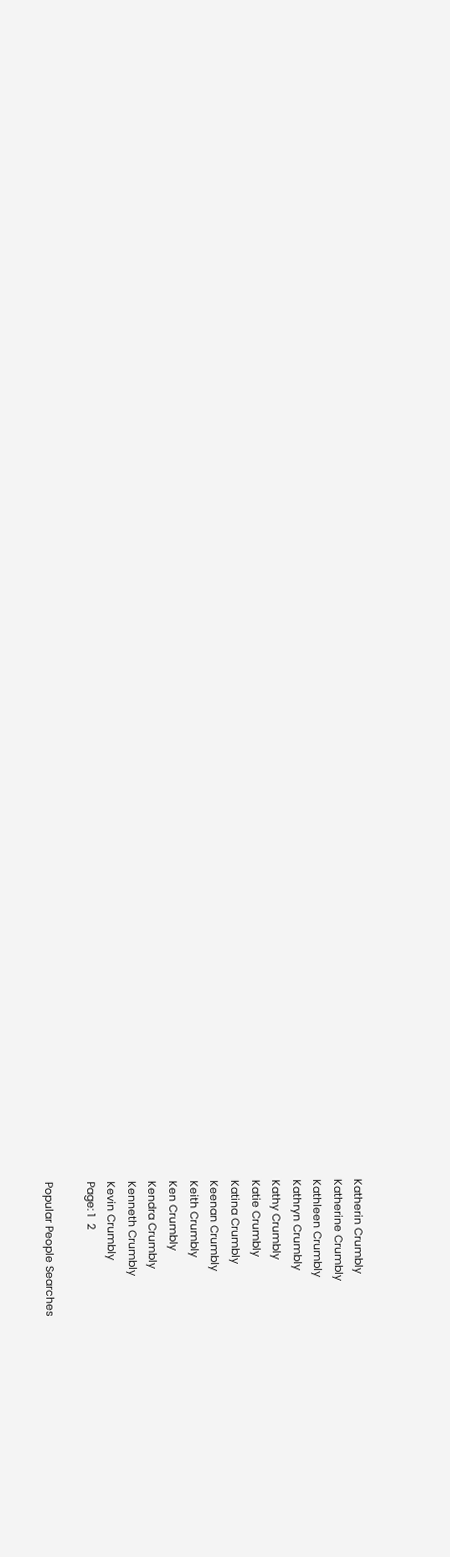Katherin Crumbly
Katherine Crumbly
Kathleen Crumbly
Kathryn Crumbly
Kathy Crumbly
Katie Crumbly
Katina Crumbly
Keenan Crumbly
Keith Crumbly
Ken Crumbly
Kendra Crumbly
Kenneth Crumbly
Kevin Crumbly
Page: 1  2

Popular People Searches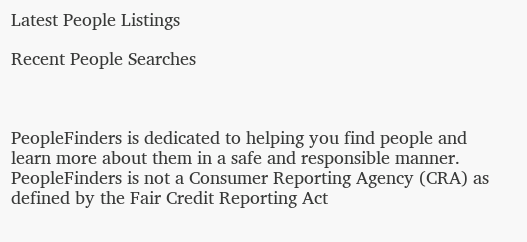Latest People Listings

Recent People Searches



PeopleFinders is dedicated to helping you find people and learn more about them in a safe and responsible manner. PeopleFinders is not a Consumer Reporting Agency (CRA) as defined by the Fair Credit Reporting Act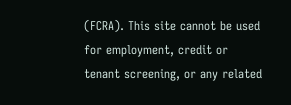(FCRA). This site cannot be used for employment, credit or tenant screening, or any related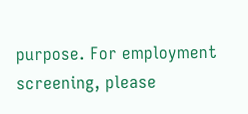purpose. For employment screening, please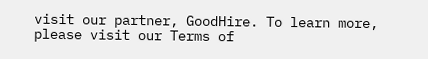visit our partner, GoodHire. To learn more, please visit our Terms of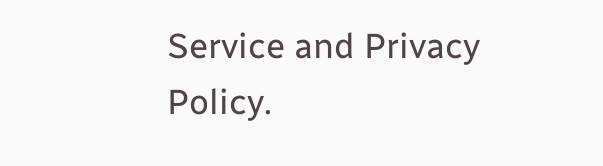Service and Privacy Policy.